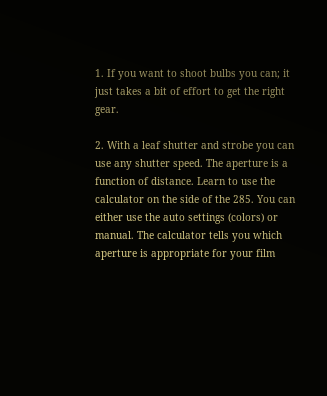1. If you want to shoot bulbs you can; it just takes a bit of effort to get the right gear.

2. With a leaf shutter and strobe you can use any shutter speed. The aperture is a function of distance. Learn to use the calculator on the side of the 285. You can either use the auto settings (colors) or manual. The calculator tells you which aperture is appropriate for your film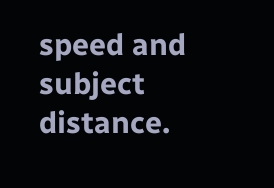speed and subject distance.